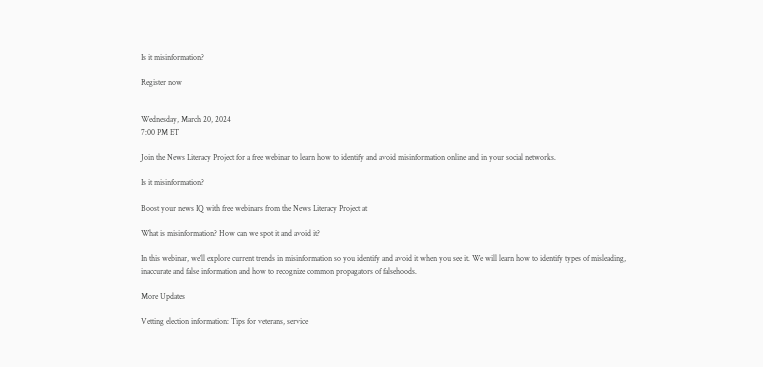Is it misinformation?

Register now


Wednesday, March 20, 2024
7:00 PM ET

Join the News Literacy Project for a free webinar to learn how to identify and avoid misinformation online and in your social networks.

Is it misinformation?

Boost your news IQ with free webinars from the News Literacy Project at

What is misinformation? How can we spot it and avoid it?

In this webinar, we’ll explore current trends in misinformation so you identify and avoid it when you see it. We will learn how to identify types of misleading, inaccurate and false information and how to recognize common propagators of falsehoods.

More Updates

Vetting election information: Tips for veterans, service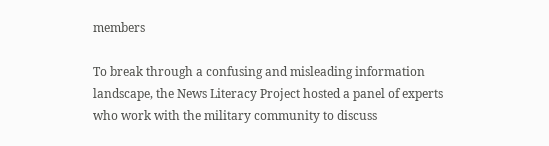members

To break through a confusing and misleading information landscape, the News Literacy Project hosted a panel of experts who work with the military community to discuss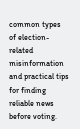common types of election-related misinformation and practical tips for finding reliable news before voting.